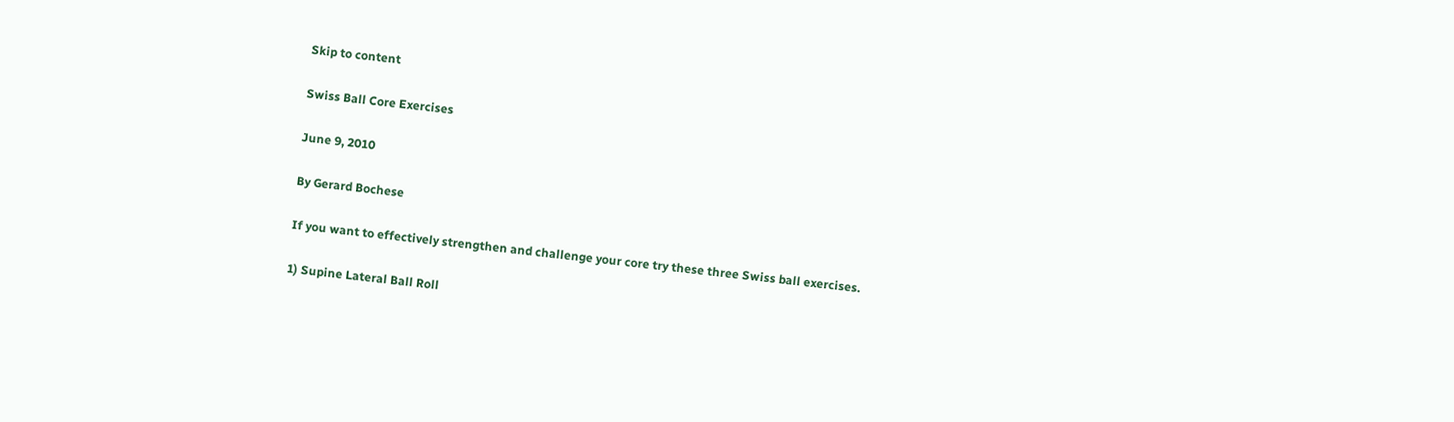Skip to content

Swiss Ball Core Exercises

June 9, 2010

By Gerard Bochese

If you want to effectively strengthen and challenge your core try these three Swiss ball exercises.

1) Supine Lateral Ball Roll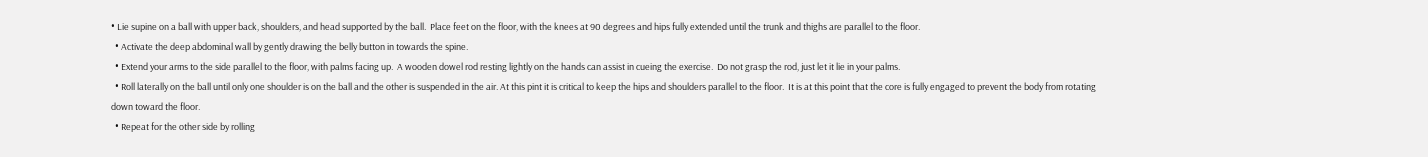• Lie supine on a ball with upper back, shoulders, and head supported by the ball.  Place feet on the floor, with the knees at 90 degrees and hips fully extended until the trunk and thighs are parallel to the floor.
  • Activate the deep abdominal wall by gently drawing the belly button in towards the spine.
  • Extend your arms to the side parallel to the floor, with palms facing up.  A wooden dowel rod resting lightly on the hands can assist in cueing the exercise.  Do not grasp the rod, just let it lie in your palms.
  • Roll laterally on the ball until only one shoulder is on the ball and the other is suspended in the air. At this pint it is critical to keep the hips and shoulders parallel to the floor.  It is at this point that the core is fully engaged to prevent the body from rotating down toward the floor.
  • Repeat for the other side by rolling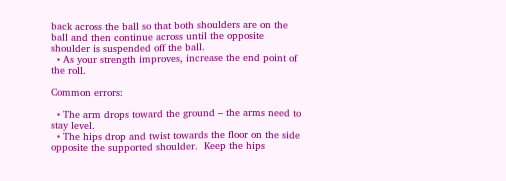back across the ball so that both shoulders are on the ball and then continue across until the opposite shoulder is suspended off the ball.
  • As your strength improves, increase the end point of the roll.

Common errors:

  • The arm drops toward the ground – the arms need to stay level.
  • The hips drop and twist towards the floor on the side opposite the supported shoulder.  Keep the hips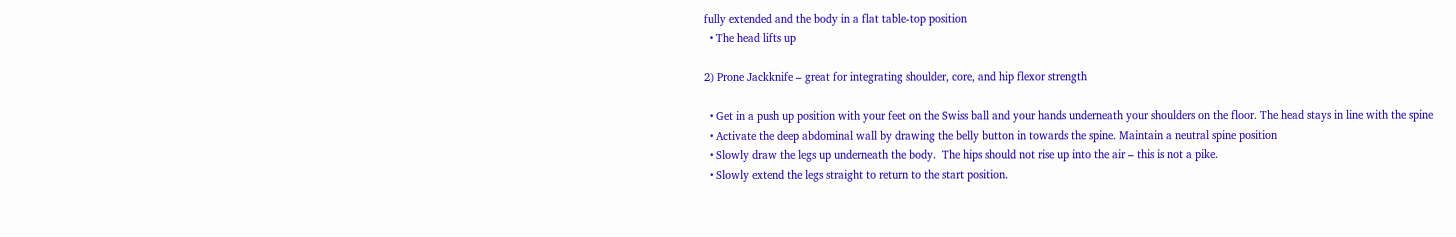fully extended and the body in a flat table-top position
  • The head lifts up

2) Prone Jackknife – great for integrating shoulder, core, and hip flexor strength

  • Get in a push up position with your feet on the Swiss ball and your hands underneath your shoulders on the floor. The head stays in line with the spine
  • Activate the deep abdominal wall by drawing the belly button in towards the spine. Maintain a neutral spine position
  • Slowly draw the legs up underneath the body.  The hips should not rise up into the air – this is not a pike.
  • Slowly extend the legs straight to return to the start position.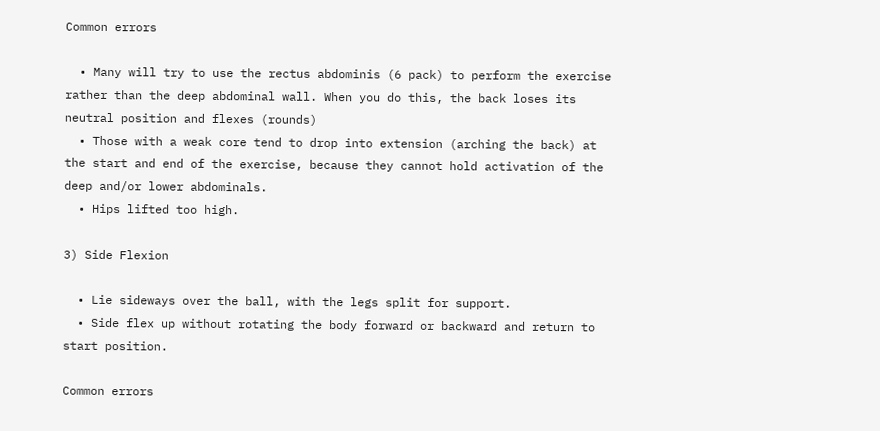Common errors

  • Many will try to use the rectus abdominis (6 pack) to perform the exercise rather than the deep abdominal wall. When you do this, the back loses its neutral position and flexes (rounds)
  • Those with a weak core tend to drop into extension (arching the back) at the start and end of the exercise, because they cannot hold activation of the deep and/or lower abdominals.
  • Hips lifted too high.

3) Side Flexion

  • Lie sideways over the ball, with the legs split for support.
  • Side flex up without rotating the body forward or backward and return to start position.

Common errors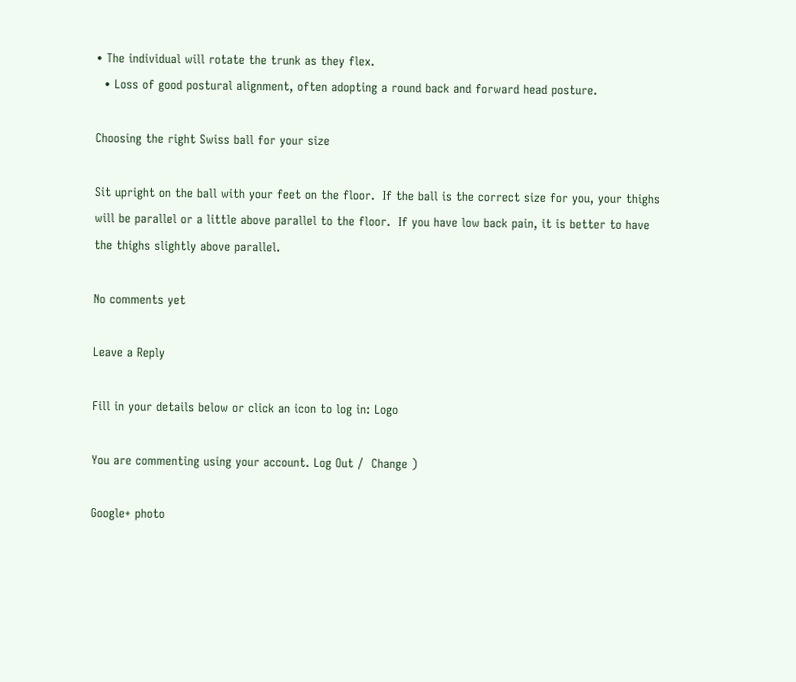• The individual will rotate the trunk as they flex.
  • Loss of good postural alignment, often adopting a round back and forward head posture.

Choosing the right Swiss ball for your size

Sit upright on the ball with your feet on the floor.  If the ball is the correct size for you, your thighs will be parallel or a little above parallel to the floor.  If you have low back pain, it is better to have the thighs slightly above parallel.

No comments yet

Leave a Reply

Fill in your details below or click an icon to log in: Logo

You are commenting using your account. Log Out /  Change )

Google+ photo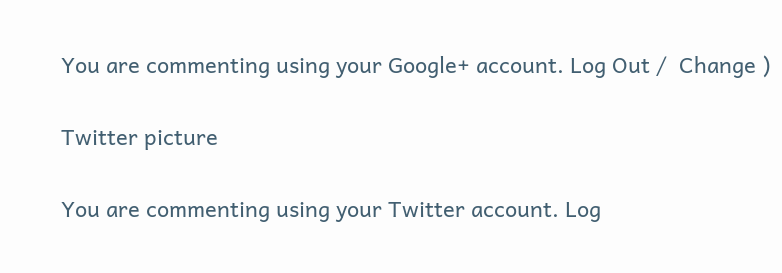You are commenting using your Google+ account. Log Out /  Change )

Twitter picture

You are commenting using your Twitter account. Log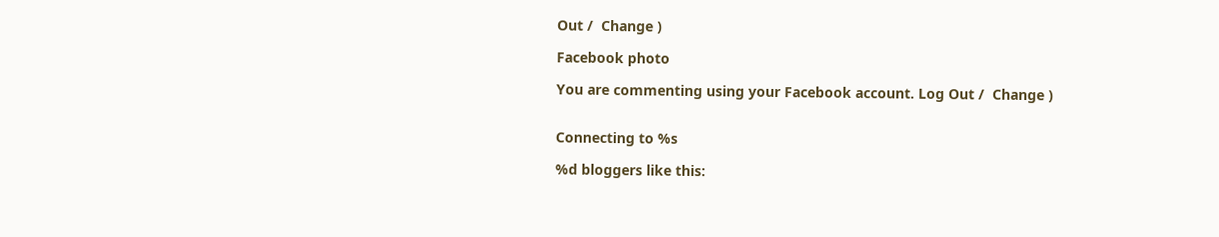Out /  Change )

Facebook photo

You are commenting using your Facebook account. Log Out /  Change )


Connecting to %s

%d bloggers like this: